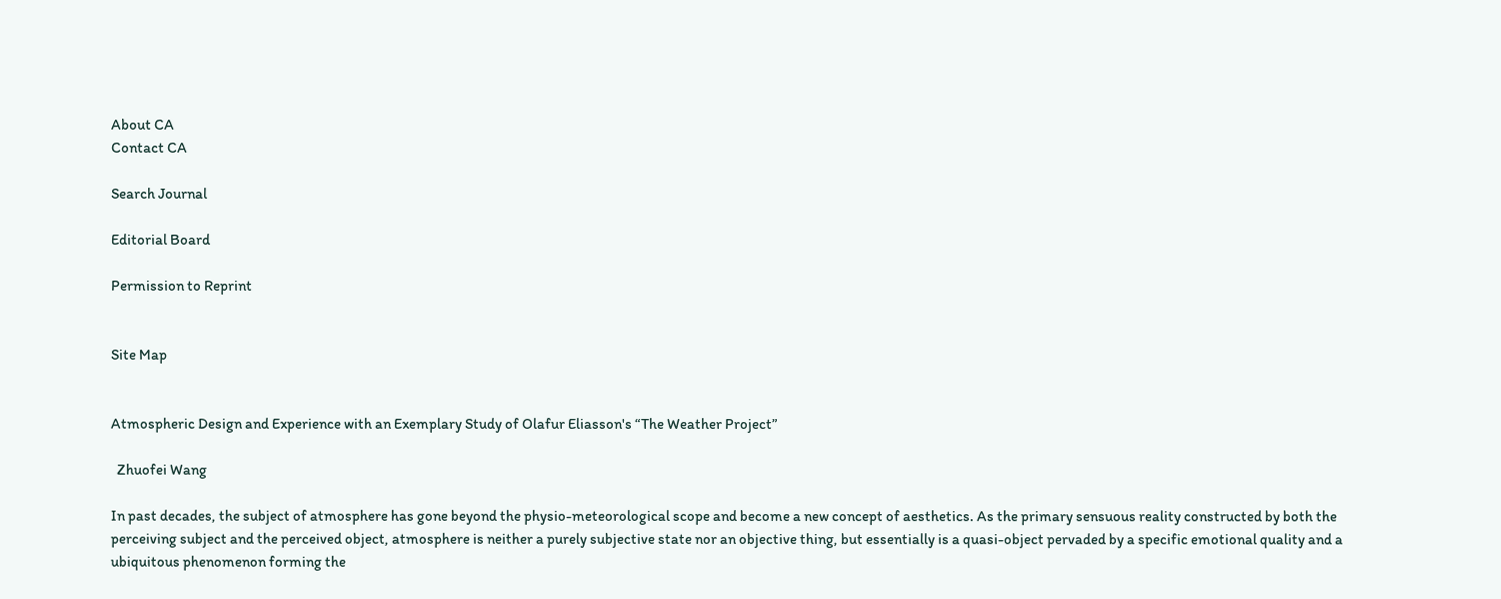About CA
Contact CA

Search Journal

Editorial Board

Permission to Reprint


Site Map


Atmospheric Design and Experience with an Exemplary Study of Olafur Eliasson's “The Weather Project”

  Zhuofei Wang

In past decades, the subject of atmosphere has gone beyond the physio-meteorological scope and become a new concept of aesthetics. As the primary sensuous reality constructed by both the perceiving subject and the perceived object, atmosphere is neither a purely subjective state nor an objective thing, but essentially is a quasi-object pervaded by a specific emotional quality and a ubiquitous phenomenon forming the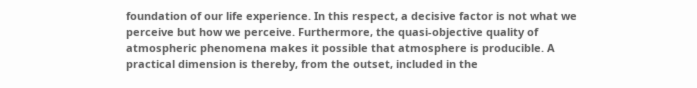foundation of our life experience. In this respect, a decisive factor is not what we perceive but how we perceive. Furthermore, the quasi-objective quality of atmospheric phenomena makes it possible that atmosphere is producible. A practical dimension is thereby, from the outset, included in the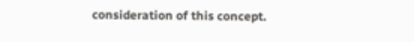consideration of this concept.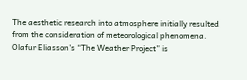The aesthetic research into atmosphere initially resulted from the consideration of meteorological phenomena. Olafur Eliasson's “The Weather Project” is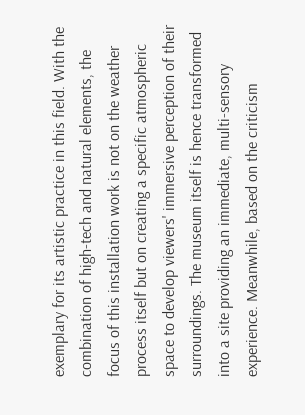exemplary for its artistic practice in this field. With the combination of high-tech and natural elements, the focus of this installation work is not on the weather process itself but on creating a specific atmospheric space to develop viewers' immersive perception of their surroundings. The museum itself is hence transformed into a site providing an immediate, multi-sensory experience. Meanwhile, based on the criticism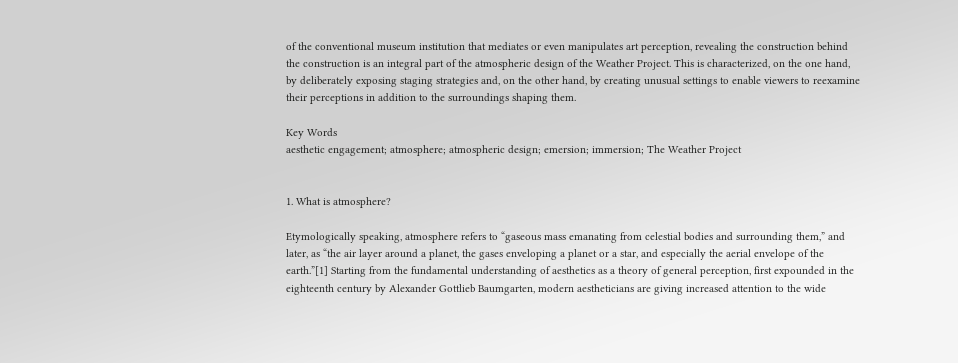of the conventional museum institution that mediates or even manipulates art perception, revealing the construction behind the construction is an integral part of the atmospheric design of the Weather Project. This is characterized, on the one hand, by deliberately exposing staging strategies and, on the other hand, by creating unusual settings to enable viewers to reexamine their perceptions in addition to the surroundings shaping them.

Key Words
aesthetic engagement; atmosphere; atmospheric design; emersion; immersion; The Weather Project


1. What is atmosphere?

Etymologically speaking, atmosphere refers to “gaseous mass emanating from celestial bodies and surrounding them,” and later, as “the air layer around a planet, the gases enveloping a planet or a star, and especially the aerial envelope of the earth.”[1] Starting from the fundamental understanding of aesthetics as a theory of general perception, first expounded in the eighteenth century by Alexander Gottlieb Baumgarten, modern aestheticians are giving increased attention to the wide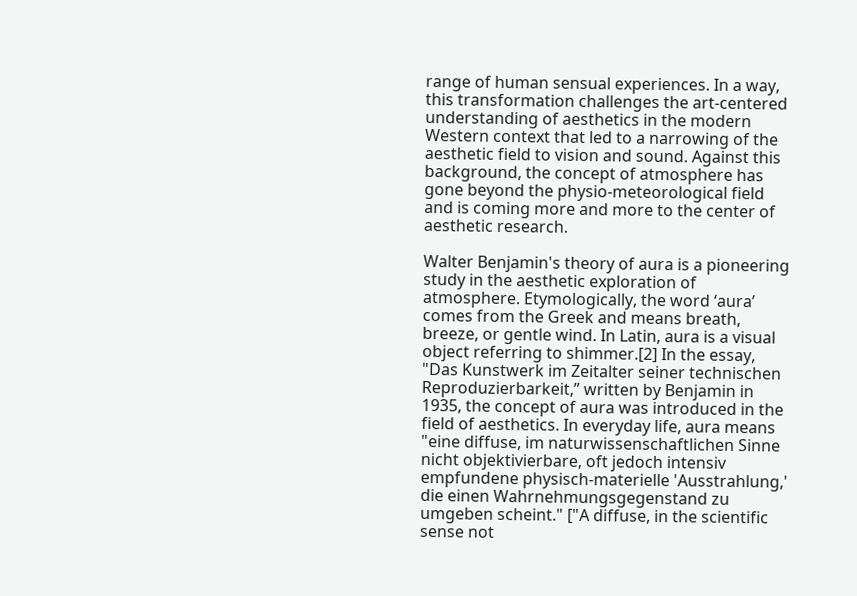range of human sensual experiences. In a way, this transformation challenges the art-centered understanding of aesthetics in the modern Western context that led to a narrowing of the aesthetic field to vision and sound. Against this background, the concept of atmosphere has gone beyond the physio-meteorological field and is coming more and more to the center of aesthetic research.

Walter Benjamin's theory of aura is a pioneering study in the aesthetic exploration of atmosphere. Etymologically, the word ‘aura’ comes from the Greek and means breath, breeze, or gentle wind. In Latin, aura is a visual object referring to shimmer.[2] In the essay, "Das Kunstwerk im Zeitalter seiner technischen Reproduzierbarkeit,” written by Benjamin in 1935, the concept of aura was introduced in the field of aesthetics. In everyday life, aura means "eine diffuse, im naturwissenschaftlichen Sinne nicht objektivierbare, oft jedoch intensiv empfundene physisch-materielle 'Ausstrahlung,' die einen Wahrnehmungsgegenstand zu umgeben scheint." ["A diffuse, in the scientific sense not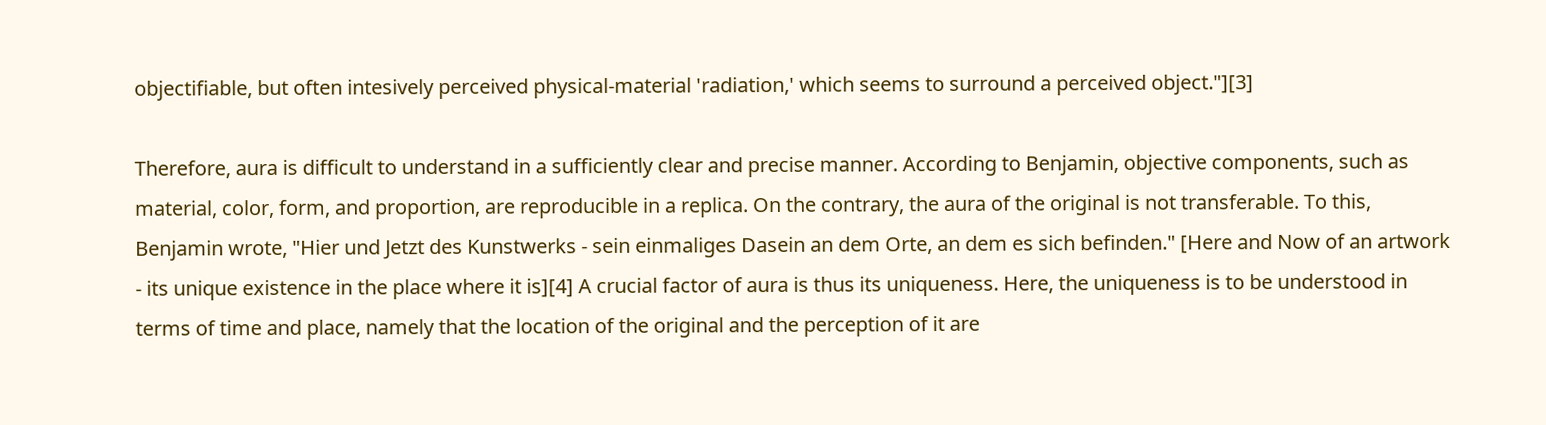objectifiable, but often intesively perceived physical-material 'radiation,' which seems to surround a perceived object."][3]

Therefore, aura is difficult to understand in a sufficiently clear and precise manner. According to Benjamin, objective components, such as material, color, form, and proportion, are reproducible in a replica. On the contrary, the aura of the original is not transferable. To this, Benjamin wrote, "Hier und Jetzt des Kunstwerks - sein einmaliges Dasein an dem Orte, an dem es sich befinden." [Here and Now of an artwork - its unique existence in the place where it is][4] A crucial factor of aura is thus its uniqueness. Here, the uniqueness is to be understood in terms of time and place, namely that the location of the original and the perception of it are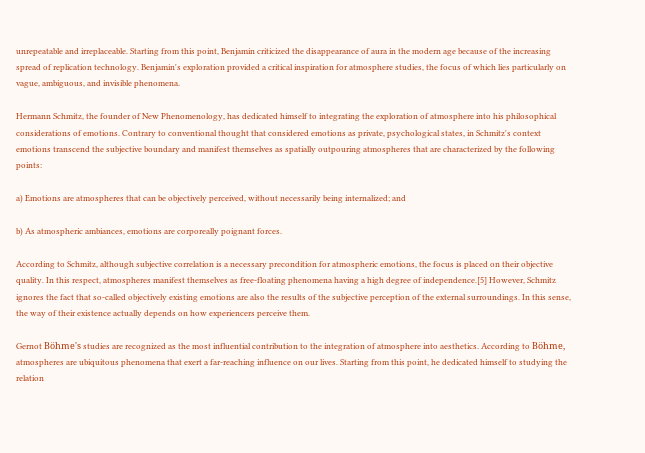unrepeatable and irreplaceable. Starting from this point, Benjamin criticized the disappearance of aura in the modern age because of the increasing spread of replication technology. Benjamin's exploration provided a critical inspiration for atmosphere studies, the focus of which lies particularly on vague, ambiguous, and invisible phenomena.

Hermann Schmitz, the founder of New Phenomenology, has dedicated himself to integrating the exploration of atmosphere into his philosophical considerations of emotions. Contrary to conventional thought that considered emotions as private, psychological states, in Schmitz's context emotions transcend the subjective boundary and manifest themselves as spatially outpouring atmospheres that are characterized by the following points:

a) Emotions are atmospheres that can be objectively perceived, without necessarily being internalized; and

b) As atmospheric ambiances, emotions are corporeally poignant forces.

According to Schmitz, although subjective correlation is a necessary precondition for atmospheric emotions, the focus is placed on their objective quality. In this respect, atmospheres manifest themselves as free-floating phenomena having a high degree of independence.[5] However, Schmitz ignores the fact that so-called objectively existing emotions are also the results of the subjective perception of the external surroundings. In this sense, the way of their existence actually depends on how experiencers perceive them.

Gernot Böhme's studies are recognized as the most influential contribution to the integration of atmosphere into aesthetics. According to Böhme, atmospheres are ubiquitous phenomena that exert a far-reaching influence on our lives. Starting from this point, he dedicated himself to studying the relation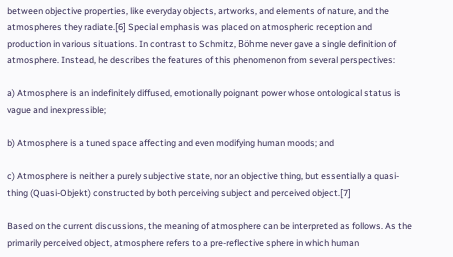between objective properties, like everyday objects, artworks, and elements of nature, and the atmospheres they radiate.[6] Special emphasis was placed on atmospheric reception and production in various situations. In contrast to Schmitz, Böhme never gave a single definition of atmosphere. Instead, he describes the features of this phenomenon from several perspectives:

a) Atmosphere is an indefinitely diffused, emotionally poignant power whose ontological status is vague and inexpressible;

b) Atmosphere is a tuned space affecting and even modifying human moods; and

c) Atmosphere is neither a purely subjective state, nor an objective thing, but essentially a quasi-thing (Quasi-Objekt) constructed by both perceiving subject and perceived object.[7]

Based on the current discussions, the meaning of atmosphere can be interpreted as follows. As the primarily perceived object, atmosphere refers to a pre-reflective sphere in which human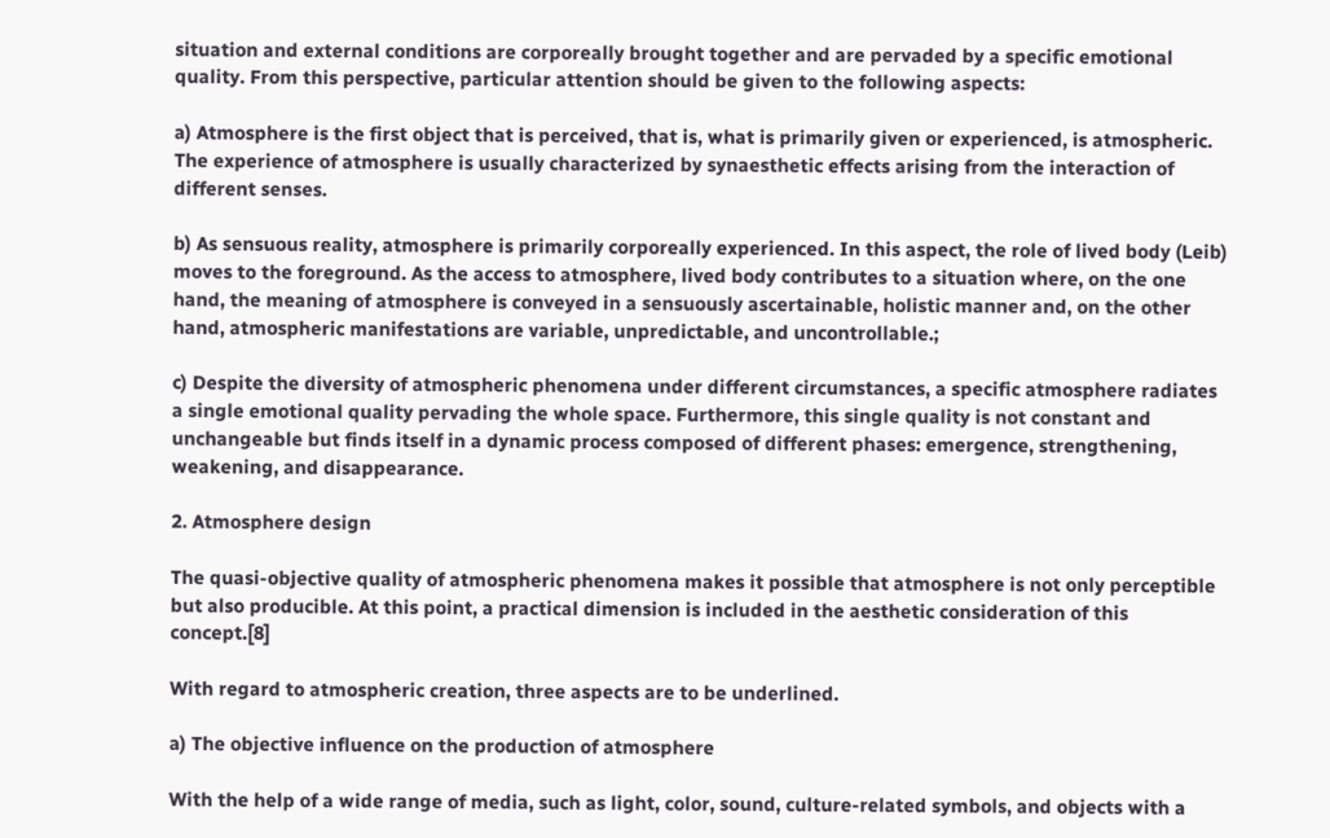situation and external conditions are corporeally brought together and are pervaded by a specific emotional quality. From this perspective, particular attention should be given to the following aspects:

a) Atmosphere is the first object that is perceived, that is, what is primarily given or experienced, is atmospheric. The experience of atmosphere is usually characterized by synaesthetic effects arising from the interaction of different senses.

b) As sensuous reality, atmosphere is primarily corporeally experienced. In this aspect, the role of lived body (Leib) moves to the foreground. As the access to atmosphere, lived body contributes to a situation where, on the one hand, the meaning of atmosphere is conveyed in a sensuously ascertainable, holistic manner and, on the other hand, atmospheric manifestations are variable, unpredictable, and uncontrollable.;

c) Despite the diversity of atmospheric phenomena under different circumstances, a specific atmosphere radiates a single emotional quality pervading the whole space. Furthermore, this single quality is not constant and unchangeable but finds itself in a dynamic process composed of different phases: emergence, strengthening, weakening, and disappearance.

2. Atmosphere design

The quasi-objective quality of atmospheric phenomena makes it possible that atmosphere is not only perceptible but also producible. At this point, a practical dimension is included in the aesthetic consideration of this concept.[8]

With regard to atmospheric creation, three aspects are to be underlined.

a) The objective influence on the production of atmosphere

With the help of a wide range of media, such as light, color, sound, culture-related symbols, and objects with a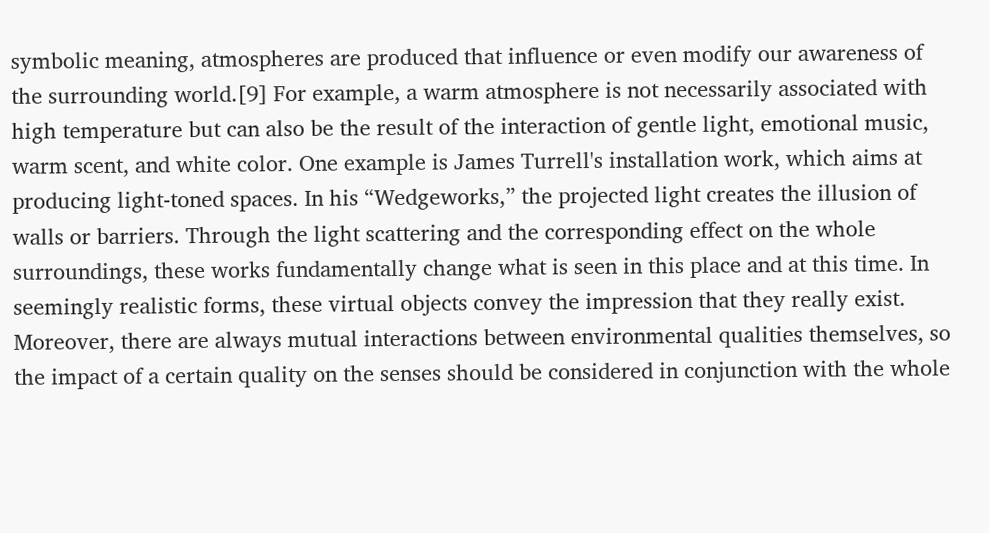symbolic meaning, atmospheres are produced that influence or even modify our awareness of the surrounding world.[9] For example, a warm atmosphere is not necessarily associated with high temperature but can also be the result of the interaction of gentle light, emotional music, warm scent, and white color. One example is James Turrell's installation work, which aims at producing light-toned spaces. In his “Wedgeworks,” the projected light creates the illusion of walls or barriers. Through the light scattering and the corresponding effect on the whole surroundings, these works fundamentally change what is seen in this place and at this time. In seemingly realistic forms, these virtual objects convey the impression that they really exist. Moreover, there are always mutual interactions between environmental qualities themselves, so the impact of a certain quality on the senses should be considered in conjunction with the whole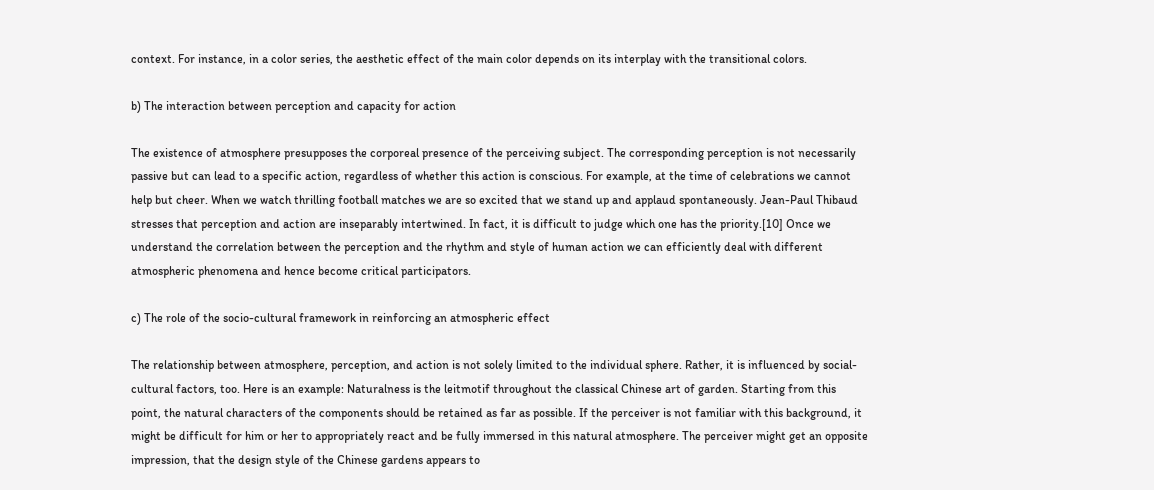context. For instance, in a color series, the aesthetic effect of the main color depends on its interplay with the transitional colors.

b) The interaction between perception and capacity for action

The existence of atmosphere presupposes the corporeal presence of the perceiving subject. The corresponding perception is not necessarily passive but can lead to a specific action, regardless of whether this action is conscious. For example, at the time of celebrations we cannot help but cheer. When we watch thrilling football matches we are so excited that we stand up and applaud spontaneously. Jean-Paul Thibaud stresses that perception and action are inseparably intertwined. In fact, it is difficult to judge which one has the priority.[10] Once we understand the correlation between the perception and the rhythm and style of human action we can efficiently deal with different atmospheric phenomena and hence become critical participators.

c) The role of the socio-cultural framework in reinforcing an atmospheric effect

The relationship between atmosphere, perception, and action is not solely limited to the individual sphere. Rather, it is influenced by social-cultural factors, too. Here is an example: Naturalness is the leitmotif throughout the classical Chinese art of garden. Starting from this point, the natural characters of the components should be retained as far as possible. If the perceiver is not familiar with this background, it might be difficult for him or her to appropriately react and be fully immersed in this natural atmosphere. The perceiver might get an opposite impression, that the design style of the Chinese gardens appears to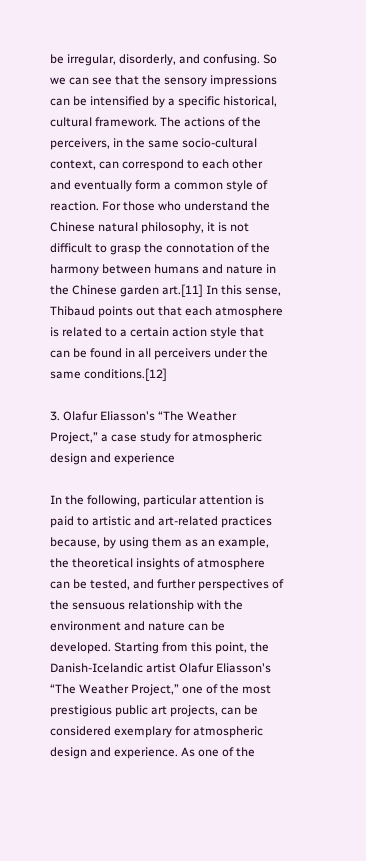be irregular, disorderly, and confusing. So we can see that the sensory impressions can be intensified by a specific historical, cultural framework. The actions of the perceivers, in the same socio-cultural context, can correspond to each other and eventually form a common style of reaction. For those who understand the Chinese natural philosophy, it is not difficult to grasp the connotation of the harmony between humans and nature in the Chinese garden art.[11] In this sense, Thibaud points out that each atmosphere is related to a certain action style that can be found in all perceivers under the same conditions.[12]

3. Olafur Eliasson's “The Weather Project,” a case study for atmospheric design and experience

In the following, particular attention is paid to artistic and art-related practices because, by using them as an example, the theoretical insights of atmosphere can be tested, and further perspectives of the sensuous relationship with the environment and nature can be developed. Starting from this point, the Danish-Icelandic artist Olafur Eliasson's “The Weather Project,” one of the most prestigious public art projects, can be considered exemplary for atmospheric design and experience. As one of the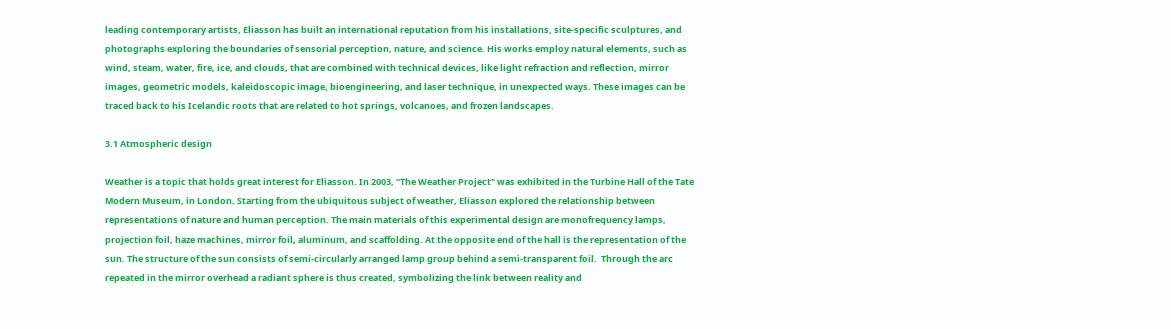leading contemporary artists, Eliasson has built an international reputation from his installations, site-specific sculptures, and photographs exploring the boundaries of sensorial perception, nature, and science. His works employ natural elements, such as wind, steam, water, fire, ice, and clouds, that are combined with technical devices, like light refraction and reflection, mirror images, geometric models, kaleidoscopic image, bioengineering, and laser technique, in unexpected ways. These images can be traced back to his Icelandic roots that are related to hot springs, volcanoes, and frozen landscapes.

3.1 Atmospheric design

Weather is a topic that holds great interest for Eliasson. In 2003, "The Weather Project" was exhibited in the Turbine Hall of the Tate Modern Museum, in London. Starting from the ubiquitous subject of weather, Eliasson explored the relationship between representations of nature and human perception. The main materials of this experimental design are monofrequency lamps, projection foil, haze machines, mirror foil, aluminum, and scaffolding. At the opposite end of the hall is the representation of the sun. The structure of the sun consists of semi-circularly arranged lamp group behind a semi-transparent foil.  Through the arc repeated in the mirror overhead a radiant sphere is thus created, symbolizing the link between reality and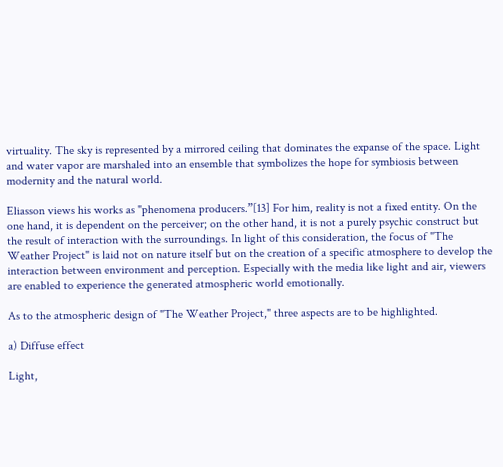virtuality. The sky is represented by a mirrored ceiling that dominates the expanse of the space. Light and water vapor are marshaled into an ensemble that symbolizes the hope for symbiosis between modernity and the natural world.

Eliasson views his works as "phenomena producers.”[13] For him, reality is not a fixed entity. On the one hand, it is dependent on the perceiver; on the other hand, it is not a purely psychic construct but the result of interaction with the surroundings. In light of this consideration, the focus of "The Weather Project" is laid not on nature itself but on the creation of a specific atmosphere to develop the interaction between environment and perception. Especially with the media like light and air, viewers are enabled to experience the generated atmospheric world emotionally.

As to the atmospheric design of "The Weather Project," three aspects are to be highlighted.

a) Diffuse effect

Light,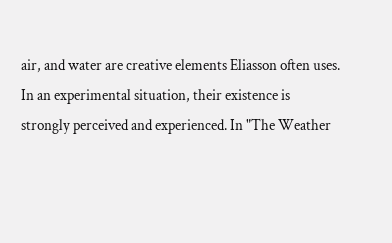air, and water are creative elements Eliasson often uses. In an experimental situation, their existence is strongly perceived and experienced. In "The Weather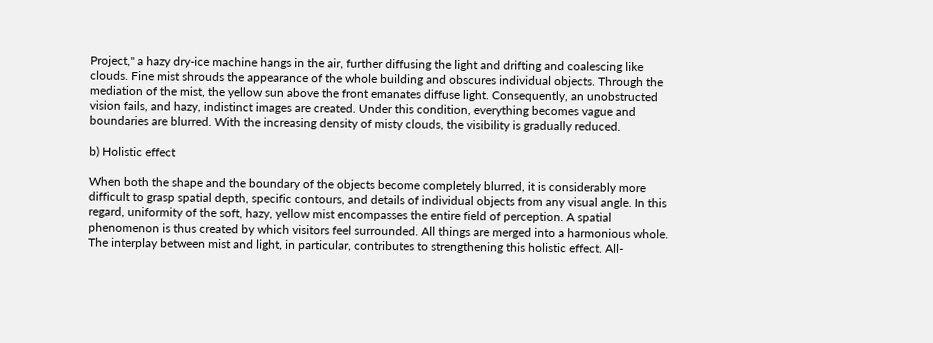Project," a hazy dry-ice machine hangs in the air, further diffusing the light and drifting and coalescing like clouds. Fine mist shrouds the appearance of the whole building and obscures individual objects. Through the mediation of the mist, the yellow sun above the front emanates diffuse light. Consequently, an unobstructed vision fails, and hazy, indistinct images are created. Under this condition, everything becomes vague and boundaries are blurred. With the increasing density of misty clouds, the visibility is gradually reduced.

b) Holistic effect

When both the shape and the boundary of the objects become completely blurred, it is considerably more difficult to grasp spatial depth, specific contours, and details of individual objects from any visual angle. In this regard, uniformity of the soft, hazy, yellow mist encompasses the entire field of perception. A spatial phenomenon is thus created by which visitors feel surrounded. All things are merged into a harmonious whole. The interplay between mist and light, in particular, contributes to strengthening this holistic effect. All-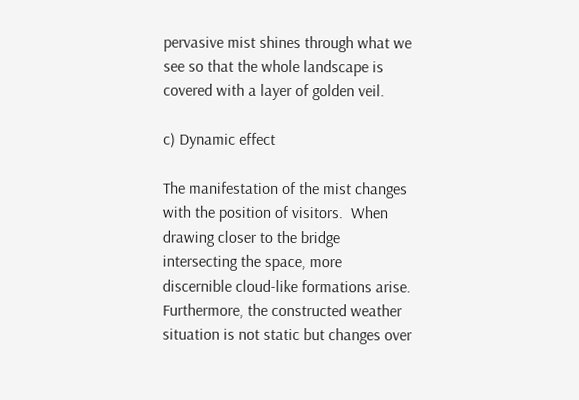pervasive mist shines through what we see so that the whole landscape is covered with a layer of golden veil.

c) Dynamic effect

The manifestation of the mist changes with the position of visitors.  When drawing closer to the bridge intersecting the space, more discernible cloud-like formations arise. Furthermore, the constructed weather situation is not static but changes over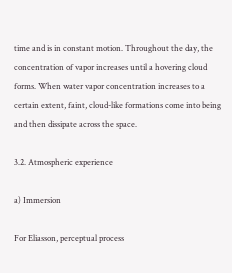time and is in constant motion. Throughout the day, the concentration of vapor increases until a hovering cloud forms. When water vapor concentration increases to a certain extent, faint, cloud-like formations come into being and then dissipate across the space.

3.2. Atmospheric experience

a) Immersion

For Eliasson, perceptual process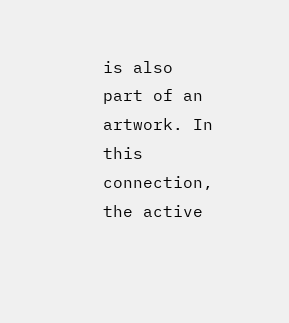is also part of an artwork. In this connection, the active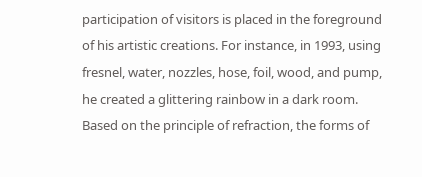participation of visitors is placed in the foreground of his artistic creations. For instance, in 1993, using fresnel, water, nozzles, hose, foil, wood, and pump, he created a glittering rainbow in a dark room. Based on the principle of refraction, the forms of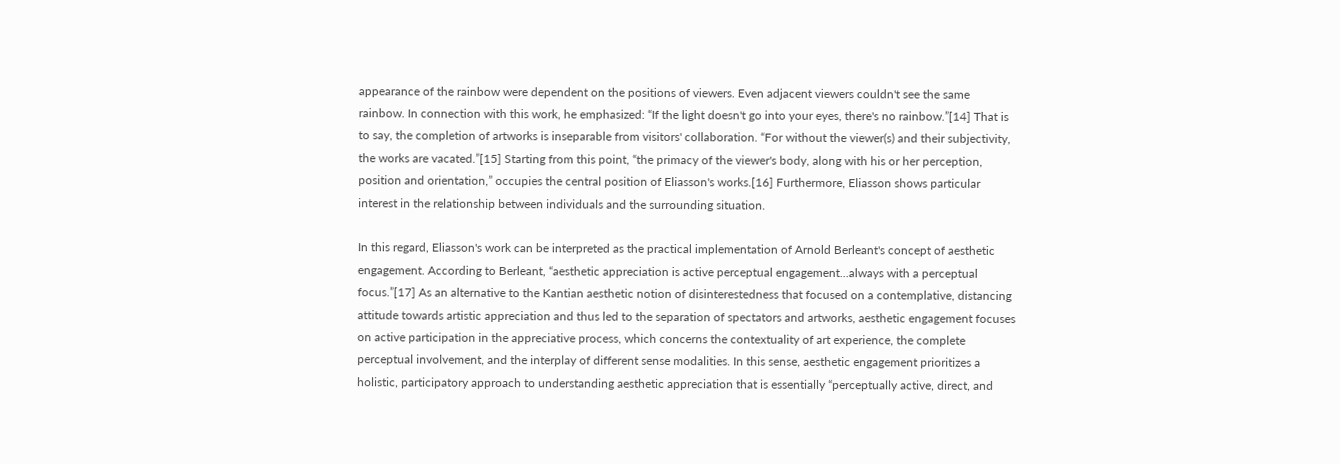appearance of the rainbow were dependent on the positions of viewers. Even adjacent viewers couldn't see the same rainbow. In connection with this work, he emphasized: “If the light doesn't go into your eyes, there's no rainbow.”[14] That is to say, the completion of artworks is inseparable from visitors' collaboration. “For without the viewer(s) and their subjectivity, the works are vacated.”[15] Starting from this point, “the primacy of the viewer's body, along with his or her perception, position and orientation,” occupies the central position of Eliasson's works.[16] Furthermore, Eliasson shows particular interest in the relationship between individuals and the surrounding situation.

In this regard, Eliasson's work can be interpreted as the practical implementation of Arnold Berleant's concept of aesthetic engagement. According to Berleant, “aesthetic appreciation is active perceptual engagement...always with a perceptual focus.”[17] As an alternative to the Kantian aesthetic notion of disinterestedness that focused on a contemplative, distancing attitude towards artistic appreciation and thus led to the separation of spectators and artworks, aesthetic engagement focuses on active participation in the appreciative process, which concerns the contextuality of art experience, the complete perceptual involvement, and the interplay of different sense modalities. In this sense, aesthetic engagement prioritizes a holistic, participatory approach to understanding aesthetic appreciation that is essentially “perceptually active, direct, and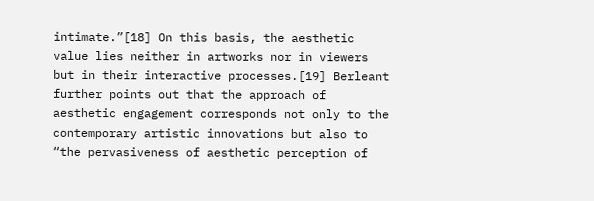intimate.”[18] On this basis, the aesthetic value lies neither in artworks nor in viewers but in their interactive processes.[19] Berleant further points out that the approach of aesthetic engagement corresponds not only to the contemporary artistic innovations but also to “the pervasiveness of aesthetic perception of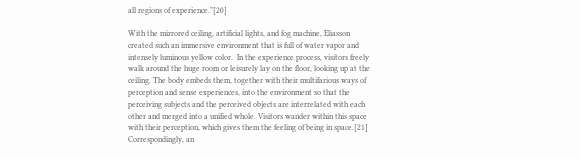all regions of experience.”[20]

With the mirrored ceiling, artificial lights, and fog machine, Eliasson created such an immersive environment that is full of water vapor and intensely luminous yellow color.  In the experience process, visitors freely walk around the huge room or leisurely lay on the floor, looking up at the ceiling. The body embeds them, together with their multifarious ways of perception and sense experiences, into the environment so that the perceiving subjects and the perceived objects are interrelated with each other and merged into a unified whole. Visitors wander within this space with their perception, which gives them the feeling of being in space.[21] Correspondingly, an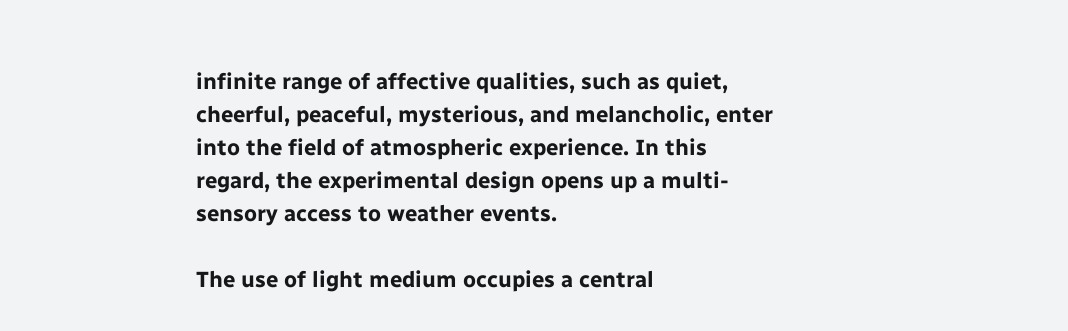infinite range of affective qualities, such as quiet, cheerful, peaceful, mysterious, and melancholic, enter into the field of atmospheric experience. In this regard, the experimental design opens up a multi-sensory access to weather events.

The use of light medium occupies a central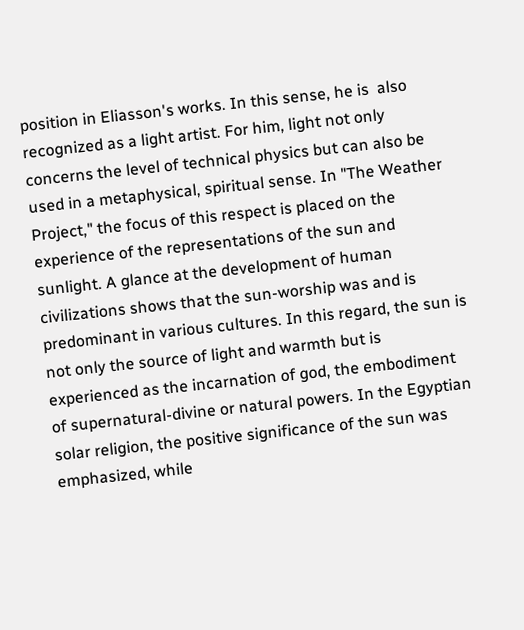position in Eliasson's works. In this sense, he is  also recognized as a light artist. For him, light not only concerns the level of technical physics but can also be used in a metaphysical, spiritual sense. In "The Weather Project," the focus of this respect is placed on the experience of the representations of the sun and sunlight. A glance at the development of human civilizations shows that the sun-worship was and is predominant in various cultures. In this regard, the sun is not only the source of light and warmth but is experienced as the incarnation of god, the embodiment of supernatural-divine or natural powers. In the Egyptian solar religion, the positive significance of the sun was emphasized, while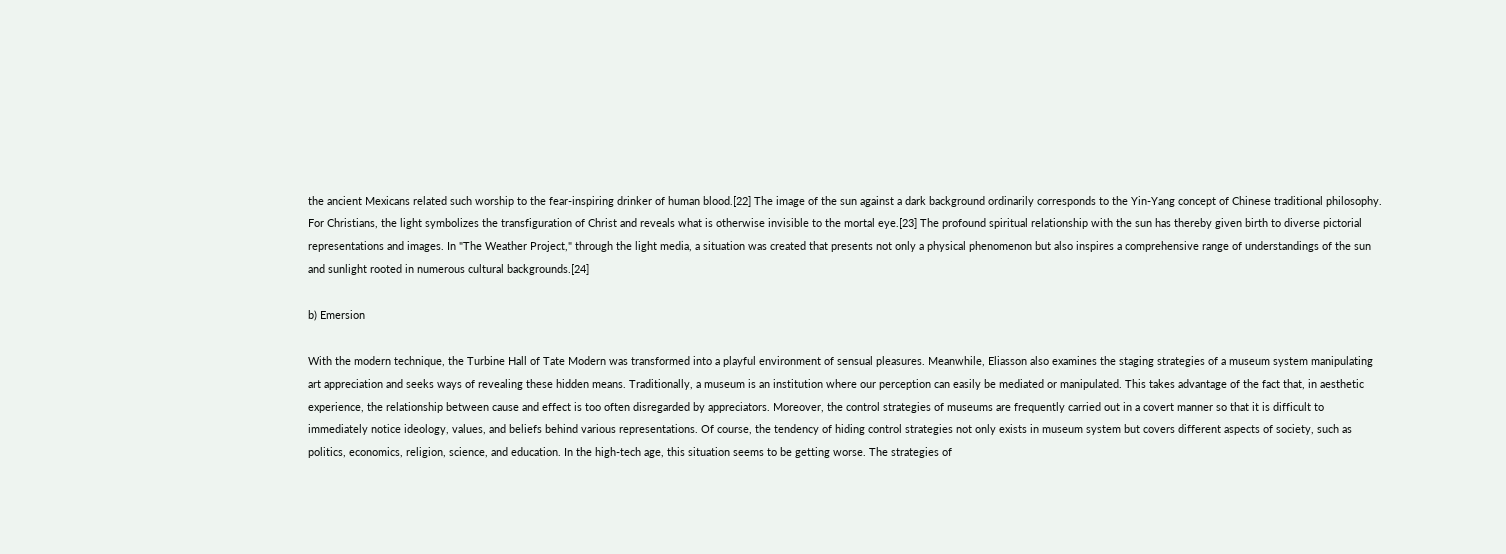the ancient Mexicans related such worship to the fear-inspiring drinker of human blood.[22] The image of the sun against a dark background ordinarily corresponds to the Yin-Yang concept of Chinese traditional philosophy. For Christians, the light symbolizes the transfiguration of Christ and reveals what is otherwise invisible to the mortal eye.[23] The profound spiritual relationship with the sun has thereby given birth to diverse pictorial representations and images. In "The Weather Project," through the light media, a situation was created that presents not only a physical phenomenon but also inspires a comprehensive range of understandings of the sun and sunlight rooted in numerous cultural backgrounds.[24]

b) Emersion

With the modern technique, the Turbine Hall of Tate Modern was transformed into a playful environment of sensual pleasures. Meanwhile, Eliasson also examines the staging strategies of a museum system manipulating art appreciation and seeks ways of revealing these hidden means. Traditionally, a museum is an institution where our perception can easily be mediated or manipulated. This takes advantage of the fact that, in aesthetic experience, the relationship between cause and effect is too often disregarded by appreciators. Moreover, the control strategies of museums are frequently carried out in a covert manner so that it is difficult to immediately notice ideology, values, and beliefs behind various representations. Of course, the tendency of hiding control strategies not only exists in museum system but covers different aspects of society, such as politics, economics, religion, science, and education. In the high-tech age, this situation seems to be getting worse. The strategies of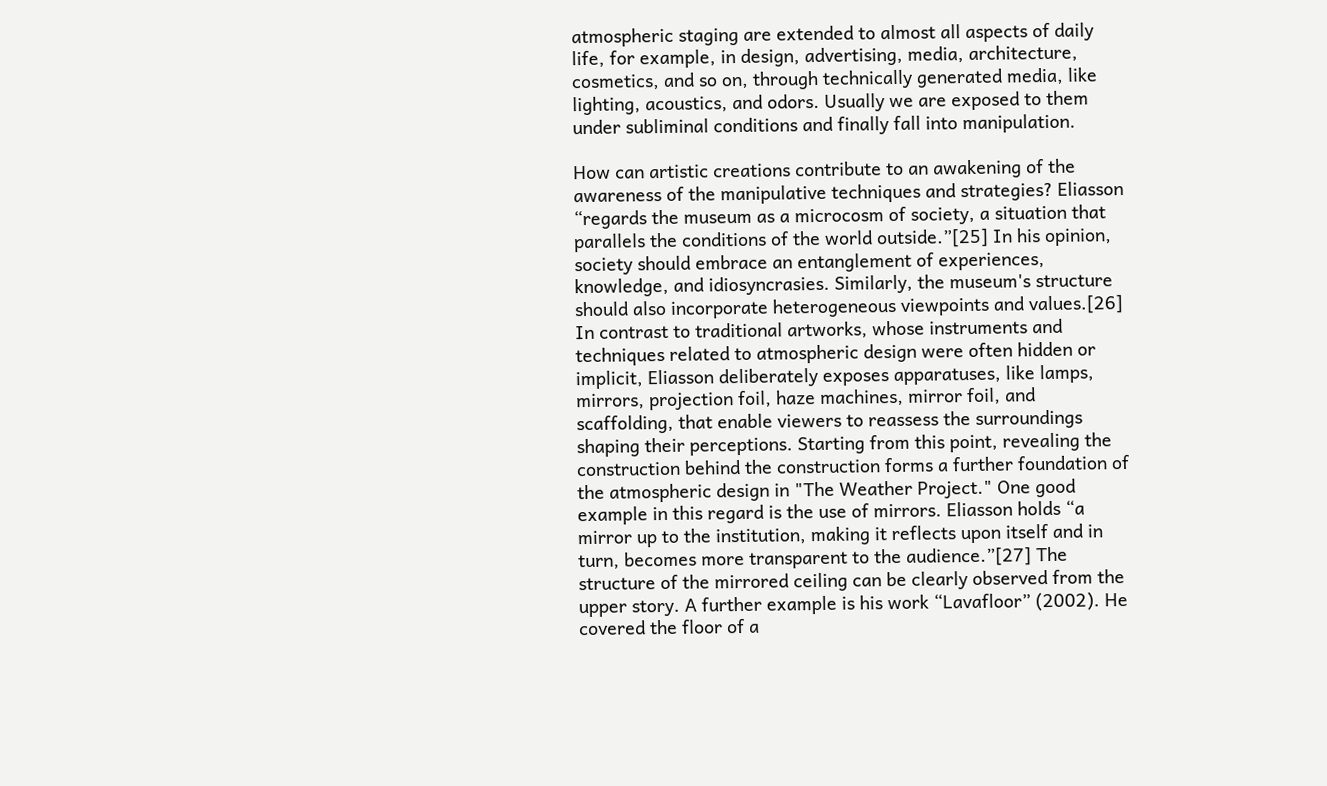atmospheric staging are extended to almost all aspects of daily life, for example, in design, advertising, media, architecture, cosmetics, and so on, through technically generated media, like lighting, acoustics, and odors. Usually we are exposed to them under subliminal conditions and finally fall into manipulation.

How can artistic creations contribute to an awakening of the awareness of the manipulative techniques and strategies? Eliasson “regards the museum as a microcosm of society, a situation that parallels the conditions of the world outside.”[25] In his opinion, society should embrace an entanglement of experiences, knowledge, and idiosyncrasies. Similarly, the museum's structure should also incorporate heterogeneous viewpoints and values.[26]  In contrast to traditional artworks, whose instruments and techniques related to atmospheric design were often hidden or implicit, Eliasson deliberately exposes apparatuses, like lamps, mirrors, projection foil, haze machines, mirror foil, and scaffolding, that enable viewers to reassess the surroundings shaping their perceptions. Starting from this point, revealing the construction behind the construction forms a further foundation of the atmospheric design in "The Weather Project." One good example in this regard is the use of mirrors. Eliasson holds “a mirror up to the institution, making it reflects upon itself and in turn, becomes more transparent to the audience.”[27] The structure of the mirrored ceiling can be clearly observed from the upper story. A further example is his work “Lavafloor” (2002). He covered the floor of a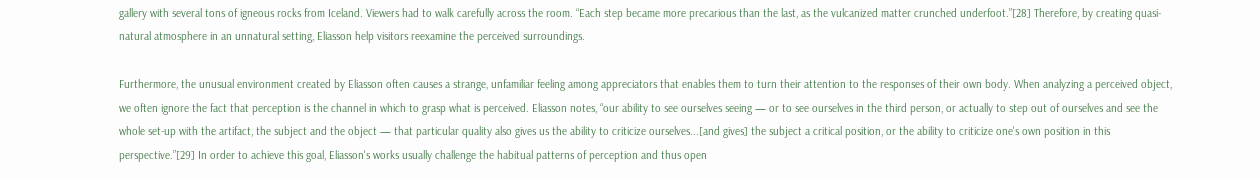gallery with several tons of igneous rocks from Iceland. Viewers had to walk carefully across the room. “Each step became more precarious than the last, as the vulcanized matter crunched underfoot.”[28] Therefore, by creating quasi-natural atmosphere in an unnatural setting, Eliasson help visitors reexamine the perceived surroundings.

Furthermore, the unusual environment created by Eliasson often causes a strange, unfamiliar feeling among appreciators that enables them to turn their attention to the responses of their own body. When analyzing a perceived object, we often ignore the fact that perception is the channel in which to grasp what is perceived. Eliasson notes, “our ability to see ourselves seeing — or to see ourselves in the third person, or actually to step out of ourselves and see the whole set-up with the artifact, the subject and the object — that particular quality also gives us the ability to criticize ourselves...[and gives] the subject a critical position, or the ability to criticize one's own position in this perspective.”[29] In order to achieve this goal, Eliasson's works usually challenge the habitual patterns of perception and thus open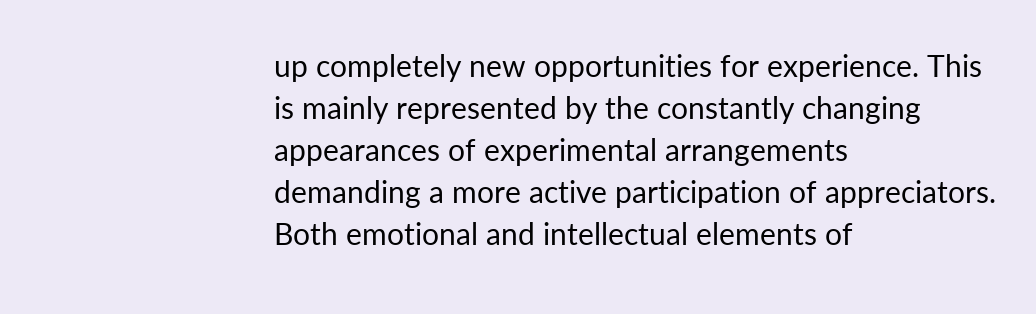up completely new opportunities for experience. This is mainly represented by the constantly changing appearances of experimental arrangements demanding a more active participation of appreciators. Both emotional and intellectual elements of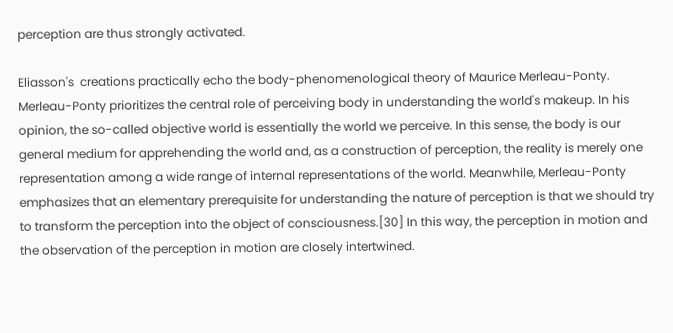perception are thus strongly activated.

Eliasson's  creations practically echo the body-phenomenological theory of Maurice Merleau-Ponty. Merleau-Ponty prioritizes the central role of perceiving body in understanding the world's makeup. In his opinion, the so-called objective world is essentially the world we perceive. In this sense, the body is our general medium for apprehending the world and, as a construction of perception, the reality is merely one representation among a wide range of internal representations of the world. Meanwhile, Merleau-Ponty emphasizes that an elementary prerequisite for understanding the nature of perception is that we should try to transform the perception into the object of consciousness.[30] In this way, the perception in motion and the observation of the perception in motion are closely intertwined.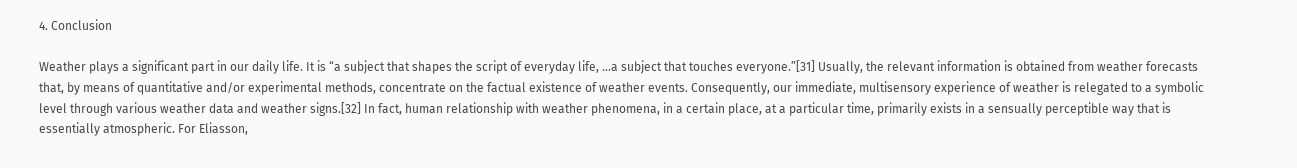4. Conclusion

Weather plays a significant part in our daily life. It is “a subject that shapes the script of everyday life, ...a subject that touches everyone.”[31] Usually, the relevant information is obtained from weather forecasts that, by means of quantitative and/or experimental methods, concentrate on the factual existence of weather events. Consequently, our immediate, multisensory experience of weather is relegated to a symbolic level through various weather data and weather signs.[32] In fact, human relationship with weather phenomena, in a certain place, at a particular time, primarily exists in a sensually perceptible way that is essentially atmospheric. For Eliasson,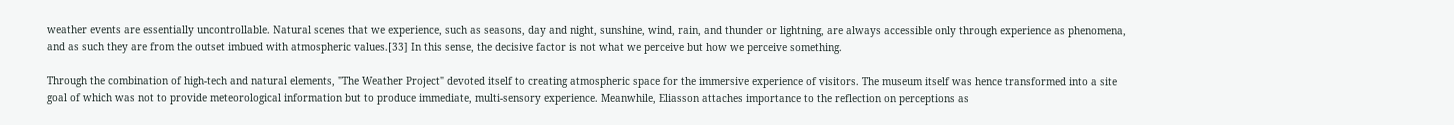weather events are essentially uncontrollable. Natural scenes that we experience, such as seasons, day and night, sunshine, wind, rain, and thunder or lightning, are always accessible only through experience as phenomena, and as such they are from the outset imbued with atmospheric values.[33] In this sense, the decisive factor is not what we perceive but how we perceive something.

Through the combination of high-tech and natural elements, "The Weather Project" devoted itself to creating atmospheric space for the immersive experience of visitors. The museum itself was hence transformed into a site goal of which was not to provide meteorological information but to produce immediate, multi-sensory experience. Meanwhile, Eliasson attaches importance to the reflection on perceptions as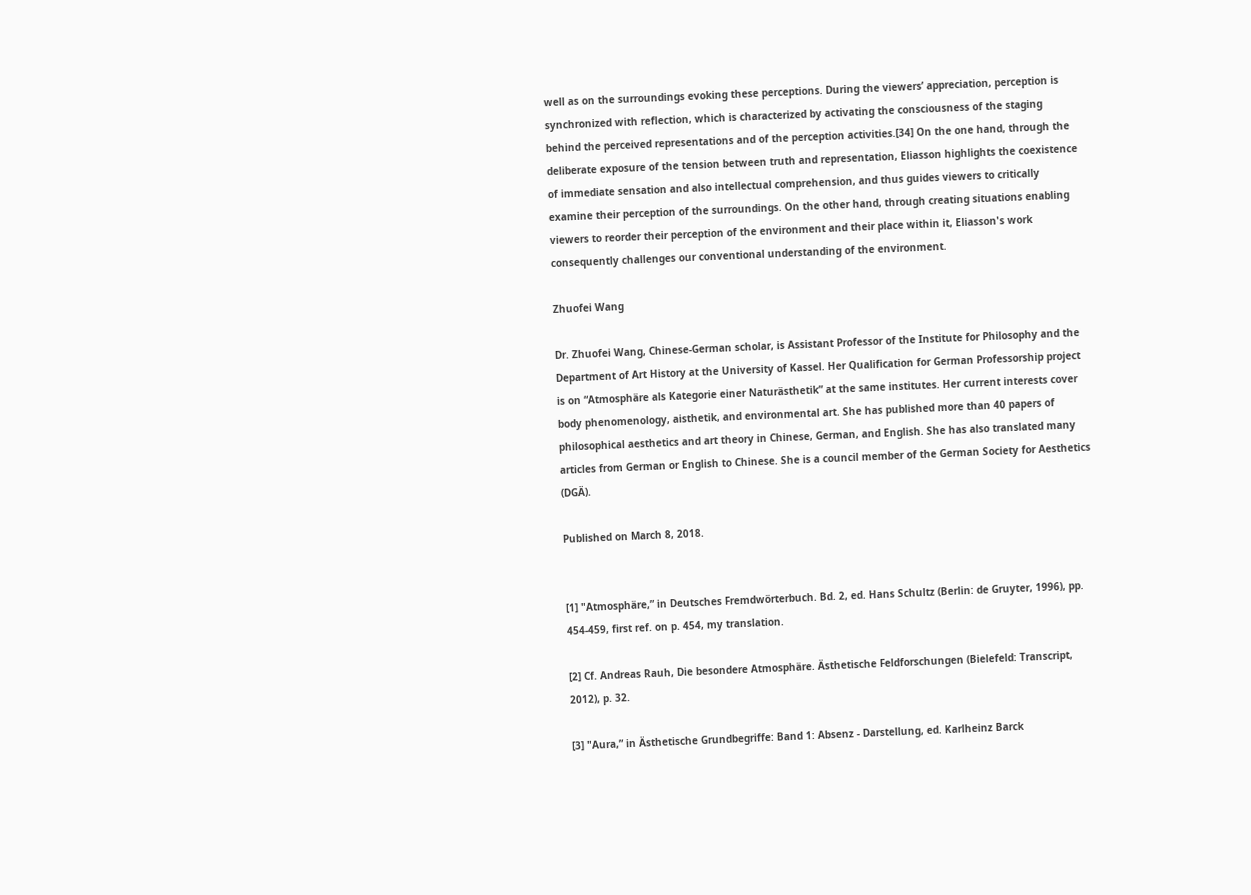well as on the surroundings evoking these perceptions. During the viewers’ appreciation, perception is synchronized with reflection, which is characterized by activating the consciousness of the staging behind the perceived representations and of the perception activities.[34] On the one hand, through the deliberate exposure of the tension between truth and representation, Eliasson highlights the coexistence of immediate sensation and also intellectual comprehension, and thus guides viewers to critically examine their perception of the surroundings. On the other hand, through creating situations enabling viewers to reorder their perception of the environment and their place within it, Eliasson's work consequently challenges our conventional understanding of the environment.

Zhuofei Wang

Dr. Zhuofei Wang, Chinese-German scholar, is Assistant Professor of the Institute for Philosophy and the Department of Art History at the University of Kassel. Her Qualification for German Professorship project is on “Atmosphäre als Kategorie einer Naturästhetik” at the same institutes. Her current interests cover body phenomenology, aisthetik, and environmental art. She has published more than 40 papers of philosophical aesthetics and art theory in Chinese, German, and English. She has also translated many articles from German or English to Chinese. She is a council member of the German Society for Aesthetics (DGÄ).

Published on March 8, 2018.


[1] "Atmosphäre,” in Deutsches Fremdwörterbuch. Bd. 2, ed. Hans Schultz (Berlin: de Gruyter, 1996), pp. 454-459, first ref. on p. 454, my translation.

[2] Cf. Andreas Rauh, Die besondere Atmosphäre. Ästhetische Feldforschungen (Bielefeld: Transcript, 2012), p. 32.

[3] "Aura,” in Ästhetische Grundbegriffe: Band 1: Absenz - Darstellung, ed. Karlheinz Barck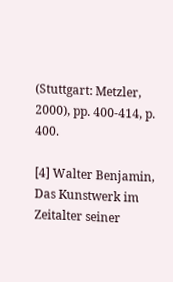(Stuttgart: Metzler, 2000), pp. 400-414, p. 400.

[4] Walter Benjamin, Das Kunstwerk im Zeitalter seiner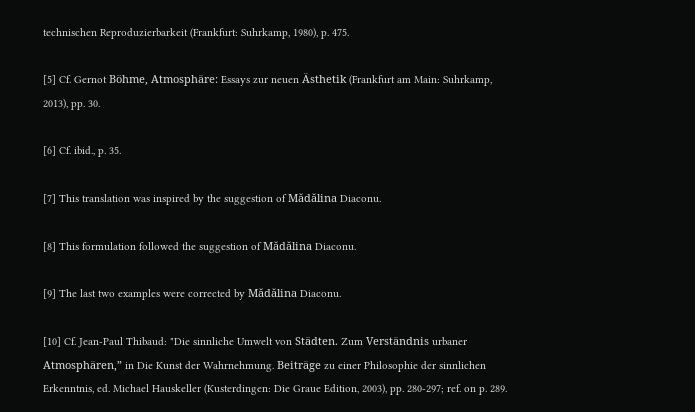technischen Reproduzierbarkeit (Frankfurt: Suhrkamp, 1980), p. 475.

[5] Cf. Gernot Böhme, Atmosphäre: Essays zur neuen Ästhetik (Frankfurt am Main: Suhrkamp, 2013), pp. 30.

[6] Cf. ibid., p. 35.

[7] This translation was inspired by the suggestion of Mădălina Diaconu.

[8] This formulation followed the suggestion of Mădălina Diaconu.

[9] The last two examples were corrected by Mădălina Diaconu.

[10] Cf. Jean-Paul Thibaud: "Die sinnliche Umwelt von Städten. Zum Verständnis urbaner Atmosphären,” in Die Kunst der Wahrnehmung. Beiträge zu einer Philosophie der sinnlichen Erkenntnis, ed. Michael Hauskeller (Kusterdingen: Die Graue Edition, 2003), pp. 280-297; ref. on p. 289.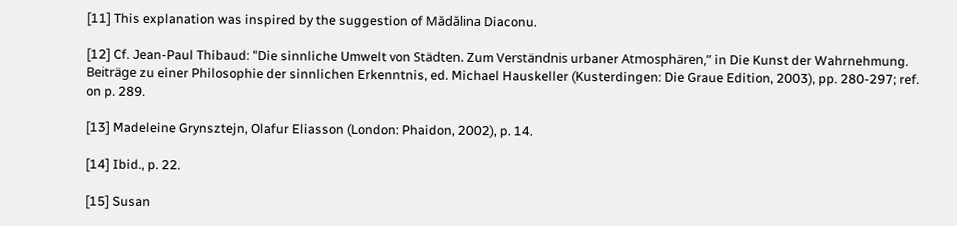[11] This explanation was inspired by the suggestion of Mădălina Diaconu.

[12] Cf. Jean-Paul Thibaud: "Die sinnliche Umwelt von Städten. Zum Verständnis urbaner Atmosphären,” in Die Kunst der Wahrnehmung. Beiträge zu einer Philosophie der sinnlichen Erkenntnis, ed. Michael Hauskeller (Kusterdingen: Die Graue Edition, 2003), pp. 280-297; ref. on p. 289.

[13] Madeleine Grynsztejn, Olafur Eliasson (London: Phaidon, 2002), p. 14.

[14] Ibid., p. 22.

[15] Susan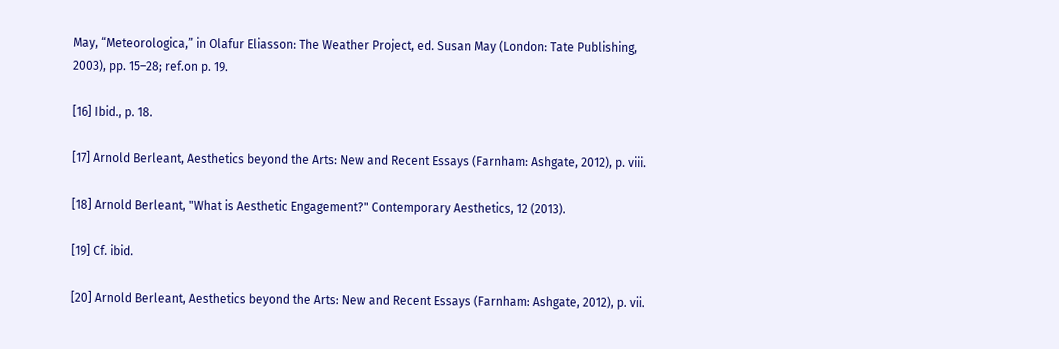May, “Meteorologica,” in Olafur Eliasson: The Weather Project, ed. Susan May (London: Tate Publishing, 2003), pp. 15–28; ref.on p. 19.

[16] Ibid., p. 18.

[17] Arnold Berleant, Aesthetics beyond the Arts: New and Recent Essays (Farnham: Ashgate, 2012), p. viii.

[18] Arnold Berleant, "What is Aesthetic Engagement?" Contemporary Aesthetics, 12 (2013).

[19] Cf. ibid.

[20] Arnold Berleant, Aesthetics beyond the Arts: New and Recent Essays (Farnham: Ashgate, 2012), p. vii.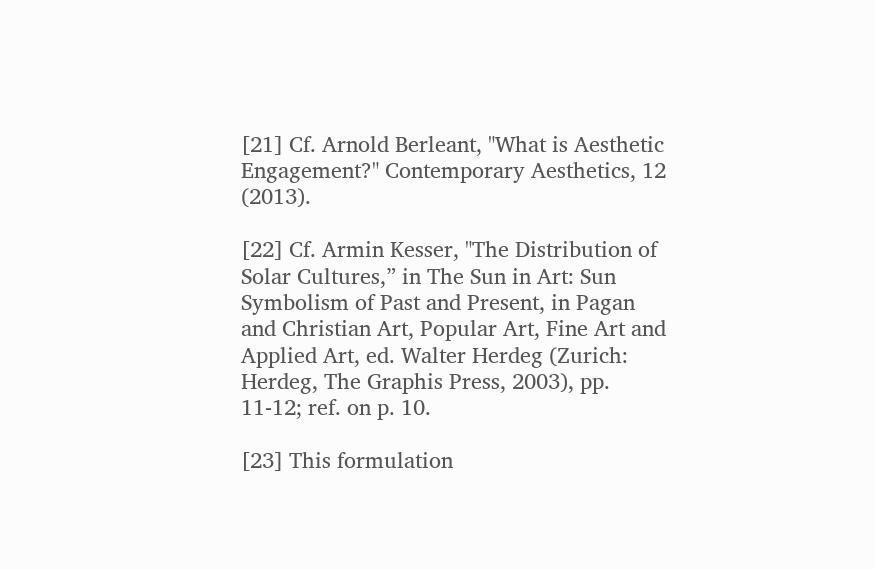[21] Cf. Arnold Berleant, "What is Aesthetic Engagement?" Contemporary Aesthetics, 12 (2013).

[22] Cf. Armin Kesser, "The Distribution of Solar Cultures,” in The Sun in Art: Sun Symbolism of Past and Present, in Pagan and Christian Art, Popular Art, Fine Art and Applied Art, ed. Walter Herdeg (Zurich: Herdeg, The Graphis Press, 2003), pp. 11-12; ref. on p. 10.

[23] This formulation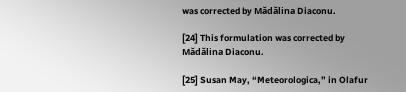was corrected by Mădălina Diaconu.

[24] This formulation was corrected by Mădălina Diaconu.

[25] Susan May, “Meteorologica,” in Olafur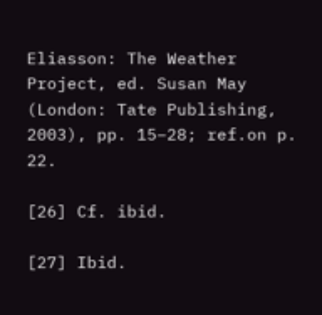Eliasson: The Weather Project, ed. Susan May (London: Tate Publishing, 2003), pp. 15–28; ref.on p. 22.

[26] Cf. ibid.

[27] Ibid.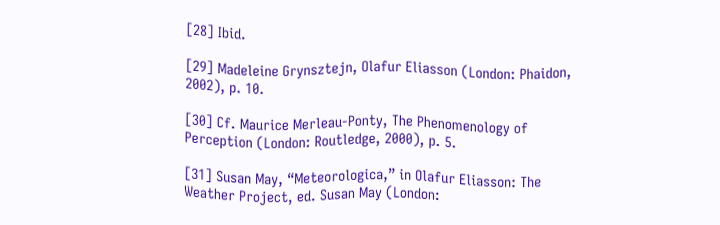[28] Ibid.

[29] Madeleine Grynsztejn, Olafur Eliasson (London: Phaidon, 2002), p. 10.

[30] Cf. Maurice Merleau-Ponty, The Phenomenology of Perception (London: Routledge, 2000), p. 5.

[31] Susan May, “Meteorologica,” in Olafur Eliasson: The Weather Project, ed. Susan May (London: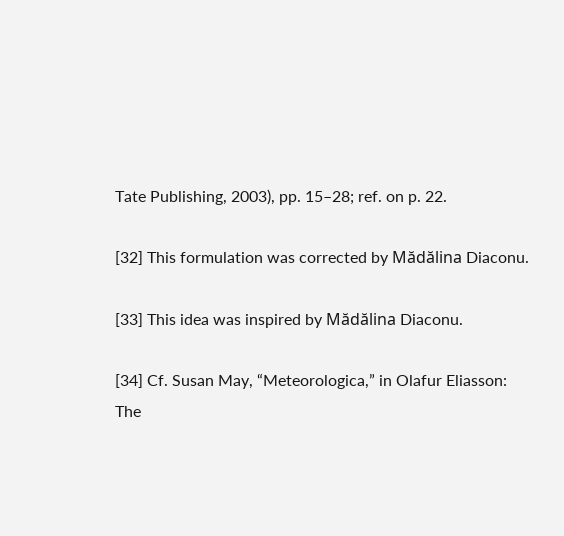Tate Publishing, 2003), pp. 15–28; ref. on p. 22.

[32] This formulation was corrected by Mădălina Diaconu.

[33] This idea was inspired by Mădălina Diaconu.

[34] Cf. Susan May, “Meteorologica,” in Olafur Eliasson: The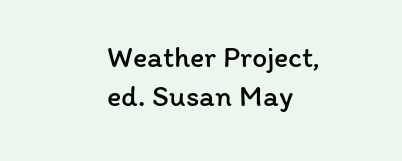Weather Project, ed. Susan May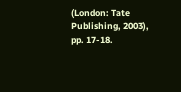(London: Tate Publishing, 2003), pp. 17-18.